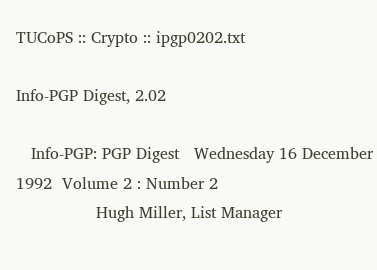TUCoPS :: Crypto :: ipgp0202.txt

Info-PGP Digest, 2.02

   Info-PGP: PGP Digest   Wednesday 16 December 1992  Volume 2 : Number 2
                Hugh Miller, List Manager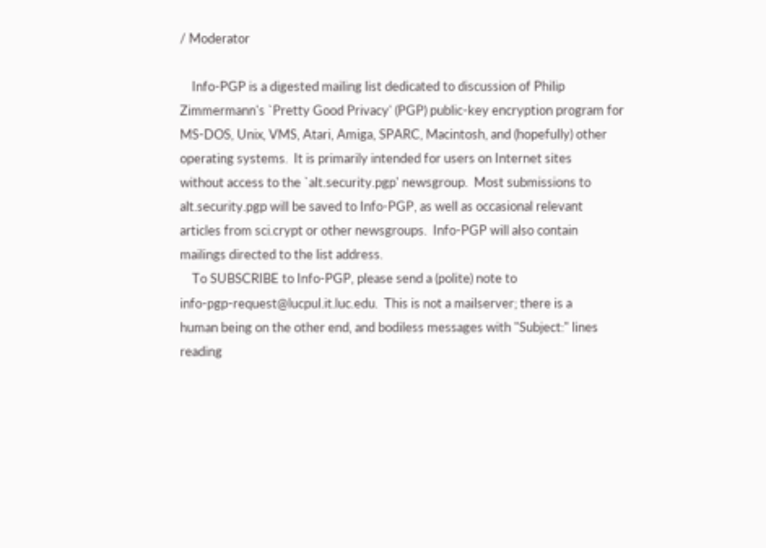/ Moderator

    Info-PGP is a digested mailing list dedicated to discussion of Philip
Zimmermann's `Pretty Good Privacy' (PGP) public-key encryption program for
MS-DOS, Unix, VMS, Atari, Amiga, SPARC, Macintosh, and (hopefully) other
operating systems.  It is primarily intended for users on Internet sites
without access to the `alt.security.pgp' newsgroup.  Most submissions to
alt.security.pgp will be saved to Info-PGP, as well as occasional relevant
articles from sci.crypt or other newsgroups.  Info-PGP will also contain
mailings directed to the list address.
    To SUBSCRIBE to Info-PGP, please send a (polite) note to
info-pgp-request@lucpul.it.luc.edu.  This is not a mailserver; there is a
human being on the other end, and bodiless messages with "Subject:" lines
reading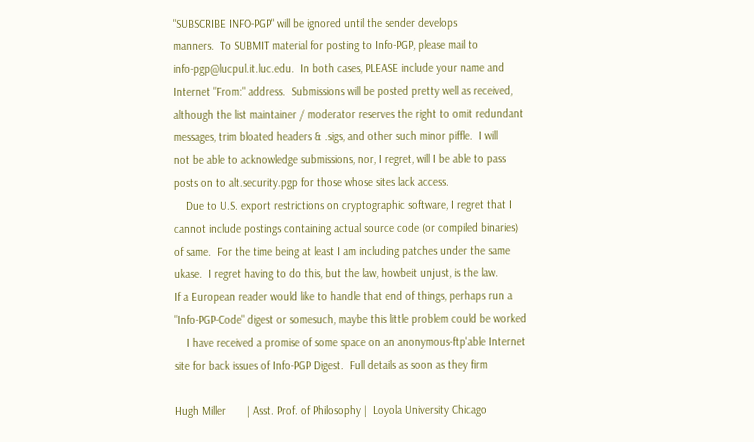"SUBSCRIBE INFO-PGP" will be ignored until the sender develops
manners.  To SUBMIT material for posting to Info-PGP, please mail to
info-pgp@lucpul.it.luc.edu.  In both cases, PLEASE include your name and
Internet "From:" address.  Submissions will be posted pretty well as received,
although the list maintainer / moderator reserves the right to omit redundant
messages, trim bloated headers & .sigs, and other such minor piffle.  I will
not be able to acknowledge submissions, nor, I regret, will I be able to pass
posts on to alt.security.pgp for those whose sites lack access.
    Due to U.S. export restrictions on cryptographic software, I regret that I
cannot include postings containing actual source code (or compiled binaries)
of same.  For the time being at least I am including patches under the same
ukase.  I regret having to do this, but the law, howbeit unjust, is the law.
If a European reader would like to handle that end of things, perhaps run a
"Info-PGP-Code" digest or somesuch, maybe this little problem could be worked
    I have received a promise of some space on an anonymous-ftp'able Internet
site for back issues of Info-PGP Digest.  Full details as soon as they firm

Hugh Miller       | Asst. Prof. of Philosophy |  Loyola University Chicago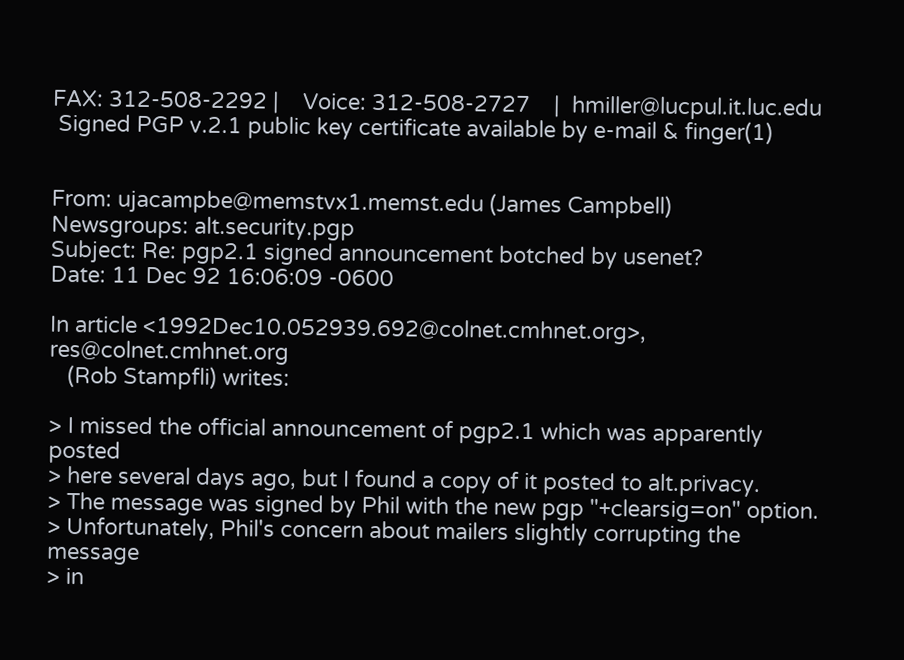FAX: 312-508-2292 |    Voice: 312-508-2727    |  hmiller@lucpul.it.luc.edu
 Signed PGP v.2.1 public key certificate available by e-mail & finger(1)


From: ujacampbe@memstvx1.memst.edu (James Campbell)
Newsgroups: alt.security.pgp
Subject: Re: pgp2.1 signed announcement botched by usenet?
Date: 11 Dec 92 16:06:09 -0600

In article <1992Dec10.052939.692@colnet.cmhnet.org>, res@colnet.cmhnet.org
   (Rob Stampfli) writes:

> I missed the official announcement of pgp2.1 which was apparently posted
> here several days ago, but I found a copy of it posted to alt.privacy.
> The message was signed by Phil with the new pgp "+clearsig=on" option.
> Unfortunately, Phil's concern about mailers slightly corrupting the message
> in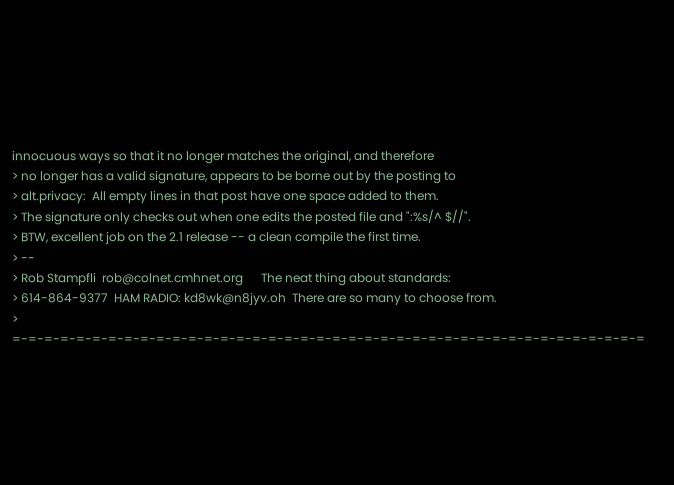innocuous ways so that it no longer matches the original, and therefore
> no longer has a valid signature, appears to be borne out by the posting to
> alt.privacy:  All empty lines in that post have one space added to them.
> The signature only checks out when one edits the posted file and ":%s/^ $//".
> BTW, excellent job on the 2.1 release -- a clean compile the first time.
> --
> Rob Stampfli  rob@colnet.cmhnet.org      The neat thing about standards:
> 614-864-9377  HAM RADIO: kd8wk@n8jyv.oh  There are so many to choose from.
> =-=-=-=-=-=-=-=-=-=-=-=-=-=-=-=-=-=-=-=-=-=-=-=-=-=-=-=-=-=-=-=-=-=-=-=-=-=-=-=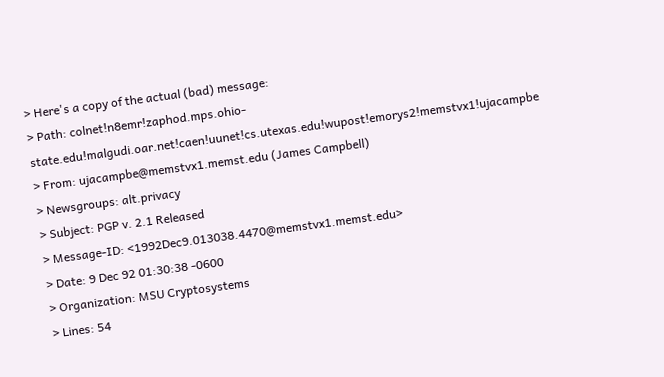> Here's a copy of the actual (bad) message:
> Path: colnet!n8emr!zaphod.mps.ohio-state.edu!malgudi.oar.net!caen!uunet!cs.utexas.edu!wupost!emorys2!memstvx1!ujacampbe
> From: ujacampbe@memstvx1.memst.edu (James Campbell)
> Newsgroups: alt.privacy
> Subject: PGP v. 2.1 Released
> Message-ID: <1992Dec9.013038.4470@memstvx1.memst.edu>
> Date: 9 Dec 92 01:30:38 -0600
> Organization: MSU Cryptosystems
> Lines: 54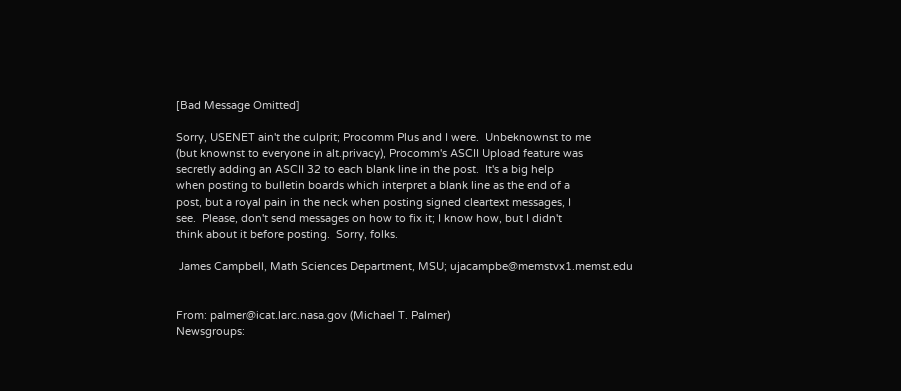[Bad Message Omitted]

Sorry, USENET ain't the culprit; Procomm Plus and I were.  Unbeknownst to me
(but knownst to everyone in alt.privacy), Procomm's ASCII Upload feature was
secretly adding an ASCII 32 to each blank line in the post.  It's a big help
when posting to bulletin boards which interpret a blank line as the end of a
post, but a royal pain in the neck when posting signed cleartext messages, I
see.  Please, don't send messages on how to fix it; I know how, but I didn't
think about it before posting.  Sorry, folks.

 James Campbell, Math Sciences Department, MSU; ujacampbe@memstvx1.memst.edu


From: palmer@icat.larc.nasa.gov (Michael T. Palmer)
Newsgroups: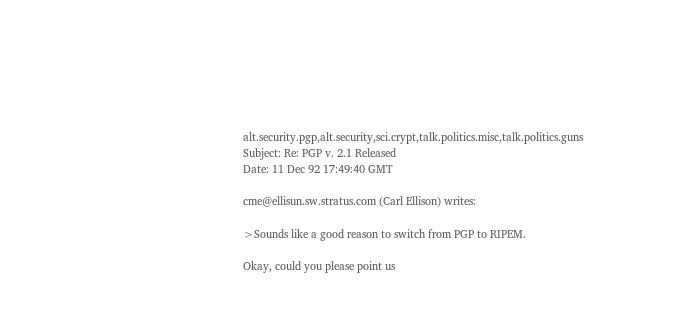alt.security.pgp,alt.security,sci.crypt,talk.politics.misc,talk.politics.guns
Subject: Re: PGP v. 2.1 Released
Date: 11 Dec 92 17:49:40 GMT

cme@ellisun.sw.stratus.com (Carl Ellison) writes:

>Sounds like a good reason to switch from PGP to RIPEM.

Okay, could you please point us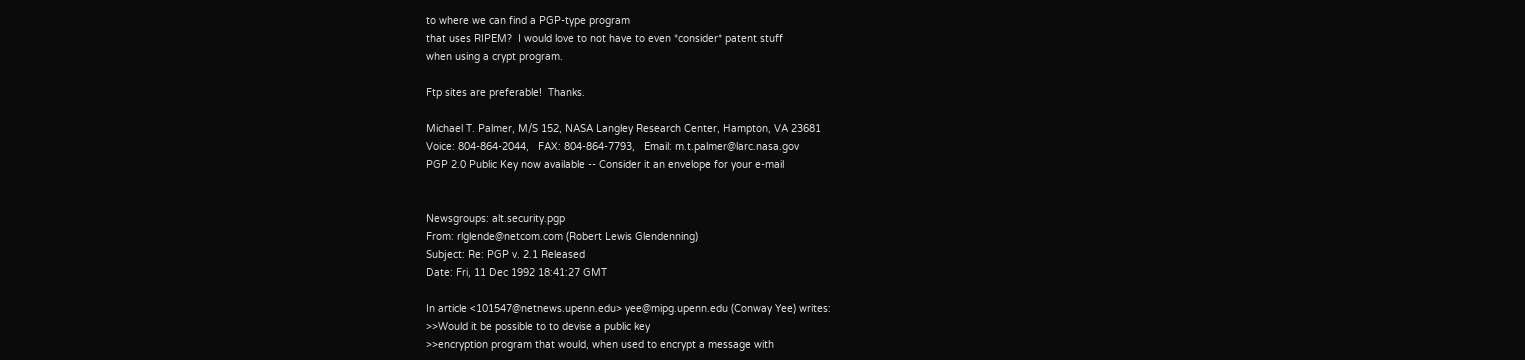to where we can find a PGP-type program
that uses RIPEM?  I would love to not have to even *consider* patent stuff
when using a crypt program.

Ftp sites are preferable!  Thanks.

Michael T. Palmer, M/S 152, NASA Langley Research Center, Hampton, VA 23681
Voice: 804-864-2044,   FAX: 804-864-7793,   Email: m.t.palmer@larc.nasa.gov
PGP 2.0 Public Key now available -- Consider it an envelope for your e-mail


Newsgroups: alt.security.pgp
From: rlglende@netcom.com (Robert Lewis Glendenning)
Subject: Re: PGP v. 2.1 Released
Date: Fri, 11 Dec 1992 18:41:27 GMT

In article <101547@netnews.upenn.edu> yee@mipg.upenn.edu (Conway Yee) writes:
>>Would it be possible to to devise a public key
>>encryption program that would, when used to encrypt a message with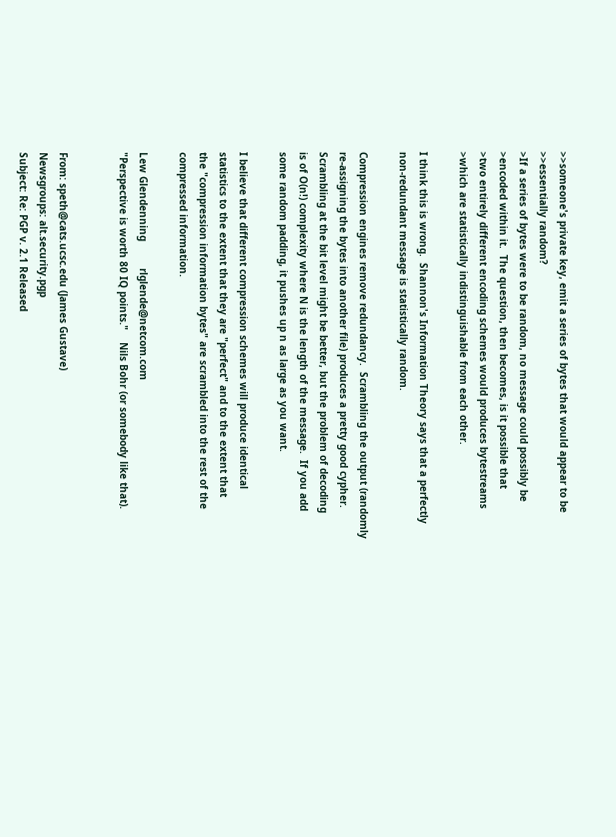>>someone's private key, emit a series of bytes that would appear to be
>>essentially random?
>If a series of bytes were to be random, no message could possibly be
>encoded within it.  The question, then becomes, is it possible that
>two entirely different encoding schemes would produces bytestreams
>which are statistically indistinguishable from each other.

I think this is wrong.  Shannon's Information Theory says that a perfectly
non-redundant message is statistically random.

Compression engines remove redundancy.  Scrambling the output (randomly
re-assigning the bytes into another file) produces a pretty good cypher.
Scrambling at the bit level might be better, but the problem of decoding
is of O(n!) complexity where N is the length of the message.  If you add
some random padding, it pushes up n as large as you want.

I believe that different compression schemes will produce identical
statistics to the extent that they are "perfect" and to the extent that
the "compression information bytes" are scrambled into the rest of the
compressed information.

Lew Glendenning         rlglende@netcom.com
"Perspective is worth 80 IQ points."    Nils Bohr (or somebody like that).


From: speth@cats.ucsc.edu (James Gustave)
Newsgroups: alt.security.pgp
Subject: Re: PGP v. 2.1 Released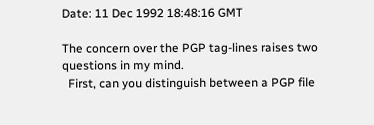Date: 11 Dec 1992 18:48:16 GMT

The concern over the PGP tag-lines raises two questions in my mind.
  First, can you distinguish between a PGP file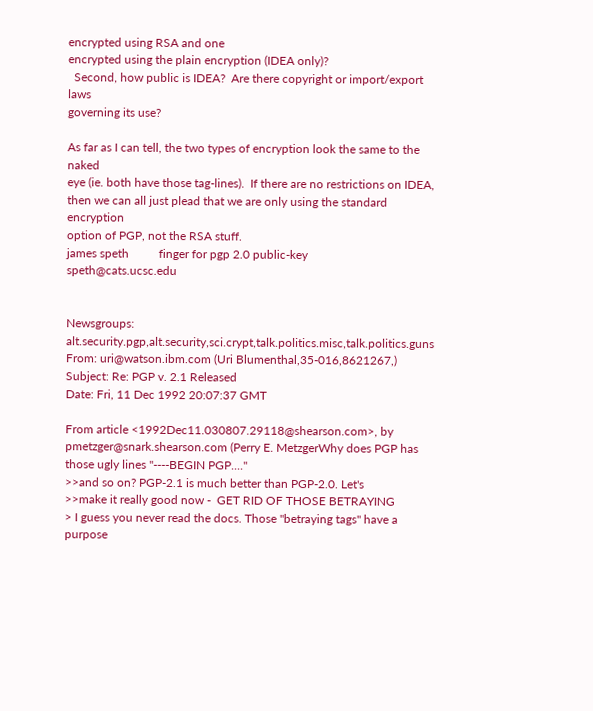encrypted using RSA and one
encrypted using the plain encryption (IDEA only)?
  Second, how public is IDEA?  Are there copyright or import/export laws
governing its use?

As far as I can tell, the two types of encryption look the same to the naked
eye (ie. both have those tag-lines).  If there are no restrictions on IDEA,
then we can all just plead that we are only using the standard encryption
option of PGP, not the RSA stuff.
james speth          finger for pgp 2.0 public-key           speth@cats.ucsc.edu


Newsgroups: alt.security.pgp,alt.security,sci.crypt,talk.politics.misc,talk.politics.guns
From: uri@watson.ibm.com (Uri Blumenthal,35-016,8621267,)
Subject: Re: PGP v. 2.1 Released
Date: Fri, 11 Dec 1992 20:07:37 GMT

From article <1992Dec11.030807.29118@shearson.com>, by pmetzger@snark.shearson.com (Perry E. MetzgerWhy does PGP has those ugly lines "----BEGIN PGP...."
>>and so on? PGP-2.1 is much better than PGP-2.0. Let's
>>make it really good now -  GET RID OF THOSE BETRAYING
> I guess you never read the docs. Those "betraying tags" have a purpose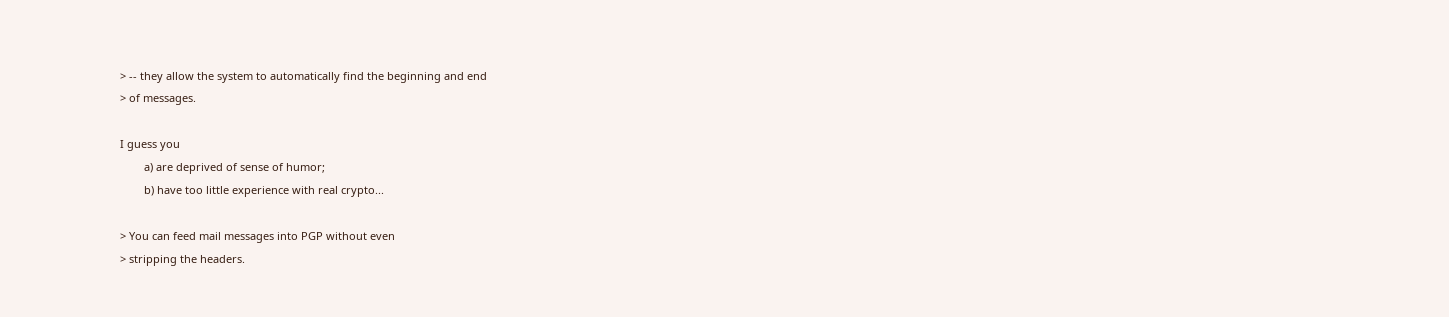> -- they allow the system to automatically find the beginning and end
> of messages.

I guess you
        a) are deprived of sense of humor;
        b) have too little experience with real crypto...

> You can feed mail messages into PGP without even
> stripping the headers.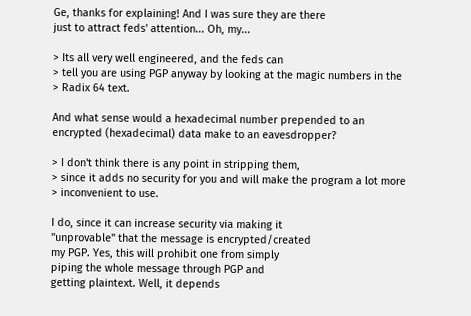Ge, thanks for explaining! And I was sure they are there
just to attract feds' attention... Oh, my...

> Its all very well engineered, and the feds can
> tell you are using PGP anyway by looking at the magic numbers in the
> Radix 64 text.

And what sense would a hexadecimal number prepended to an
encrypted (hexadecimal) data make to an eavesdropper?

> I don't think there is any point in stripping them,
> since it adds no security for you and will make the program a lot more
> inconvenient to use.

I do, since it can increase security via making it
"unprovable" that the message is encrypted/created
my PGP. Yes, this will prohibit one from simply
piping the whole message through PGP and
getting plaintext. Well, it depends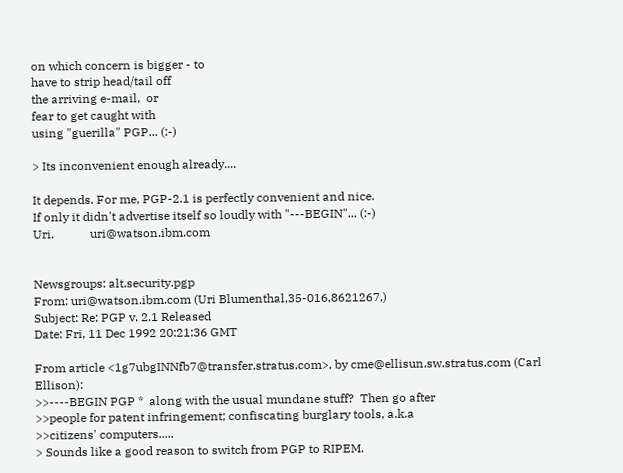on which concern is bigger - to
have to strip head/tail off
the arriving e-mail,  or
fear to get caught with
using "guerilla" PGP... (:-)

> Its inconvenient enough already....

It depends. For me, PGP-2.1 is perfectly convenient and nice.
If only it didn't advertise itself so loudly with "---BEGIN"... (:-)
Uri.            uri@watson.ibm.com


Newsgroups: alt.security.pgp
From: uri@watson.ibm.com (Uri Blumenthal,35-016,8621267,)
Subject: Re: PGP v. 2.1 Released
Date: Fri, 11 Dec 1992 20:21:36 GMT

From article <1g7ubgINNfb7@transfer.stratus.com>, by cme@ellisun.sw.stratus.com (Carl Ellison):
>>----BEGIN PGP *  along with the usual mundane stuff?  Then go after
>>people for patent infringement; confiscating burglary tools, a.k.a
>>citizens' computers.....
> Sounds like a good reason to switch from PGP to RIPEM.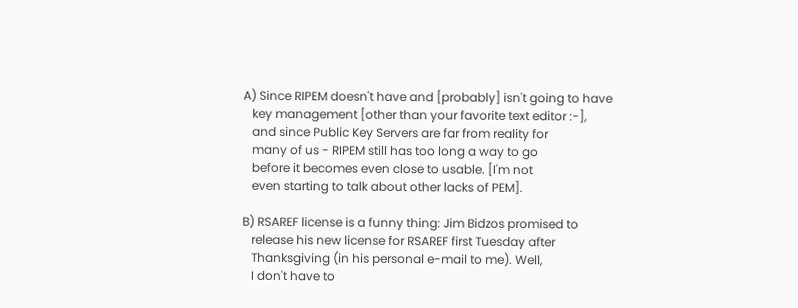A) Since RIPEM doesn't have and [probably] isn't going to have
   key management [other than your favorite text editor :-],
   and since Public Key Servers are far from reality for
   many of us - RIPEM still has too long a way to go
   before it becomes even close to usable. [I'm not
   even starting to talk about other lacks of PEM].

B) RSAREF license is a funny thing: Jim Bidzos promised to
   release his new license for RSAREF first Tuesday after
   Thanksgiving (in his personal e-mail to me). Well,
   I don't have to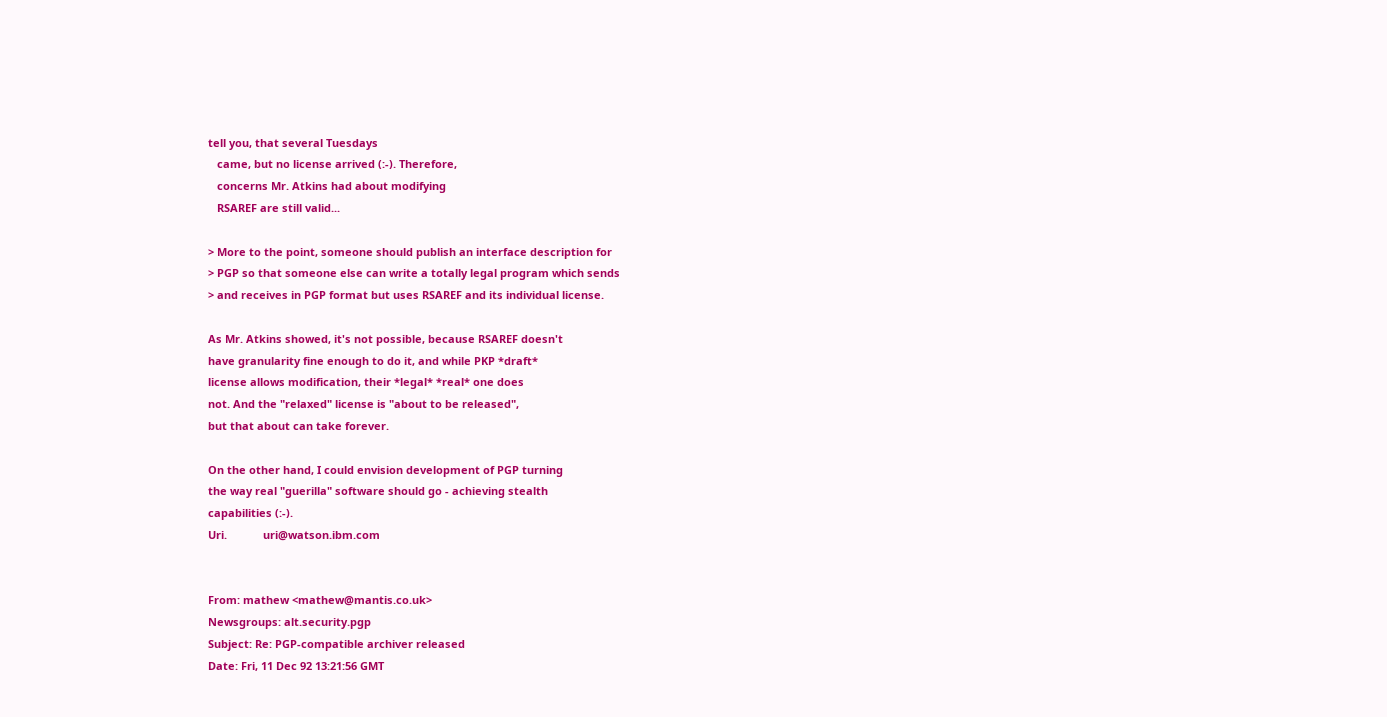tell you, that several Tuesdays
   came, but no license arrived (:-). Therefore,
   concerns Mr. Atkins had about modifying
   RSAREF are still valid...

> More to the point, someone should publish an interface description for
> PGP so that someone else can write a totally legal program which sends
> and receives in PGP format but uses RSAREF and its individual license.

As Mr. Atkins showed, it's not possible, because RSAREF doesn't
have granularity fine enough to do it, and while PKP *draft*
license allows modification, their *legal* *real* one does
not. And the "relaxed" license is "about to be released",
but that about can take forever.

On the other hand, I could envision development of PGP turning
the way real "guerilla" software should go - achieving stealth
capabilities (:-).
Uri.            uri@watson.ibm.com


From: mathew <mathew@mantis.co.uk>
Newsgroups: alt.security.pgp
Subject: Re: PGP-compatible archiver released
Date: Fri, 11 Dec 92 13:21:56 GMT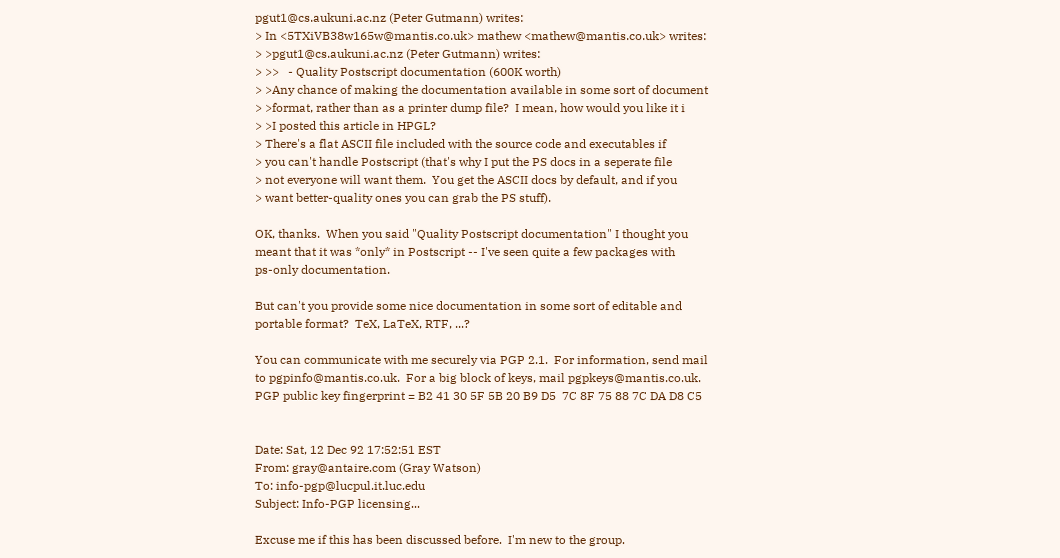pgut1@cs.aukuni.ac.nz (Peter Gutmann) writes:
> In <5TXiVB38w165w@mantis.co.uk> mathew <mathew@mantis.co.uk> writes:
> >pgut1@cs.aukuni.ac.nz (Peter Gutmann) writes:
> >>   - Quality Postscript documentation (600K worth)
> >Any chance of making the documentation available in some sort of document
> >format, rather than as a printer dump file?  I mean, how would you like it i
> >I posted this article in HPGL?
> There's a flat ASCII file included with the source code and executables if
> you can't handle Postscript (that's why I put the PS docs in a seperate file
> not everyone will want them.  You get the ASCII docs by default, and if you
> want better-quality ones you can grab the PS stuff).

OK, thanks.  When you said "Quality Postscript documentation" I thought you
meant that it was *only* in Postscript -- I've seen quite a few packages with
ps-only documentation.

But can't you provide some nice documentation in some sort of editable and
portable format?  TeX, LaTeX, RTF, ...?

You can communicate with me securely via PGP 2.1.  For information, send mail
to pgpinfo@mantis.co.uk.  For a big block of keys, mail pgpkeys@mantis.co.uk.
PGP public key fingerprint = B2 41 30 5F 5B 20 B9 D5  7C 8F 75 88 7C DA D8 C5


Date: Sat, 12 Dec 92 17:52:51 EST
From: gray@antaire.com (Gray Watson)
To: info-pgp@lucpul.it.luc.edu
Subject: Info-PGP licensing...

Excuse me if this has been discussed before.  I'm new to the group.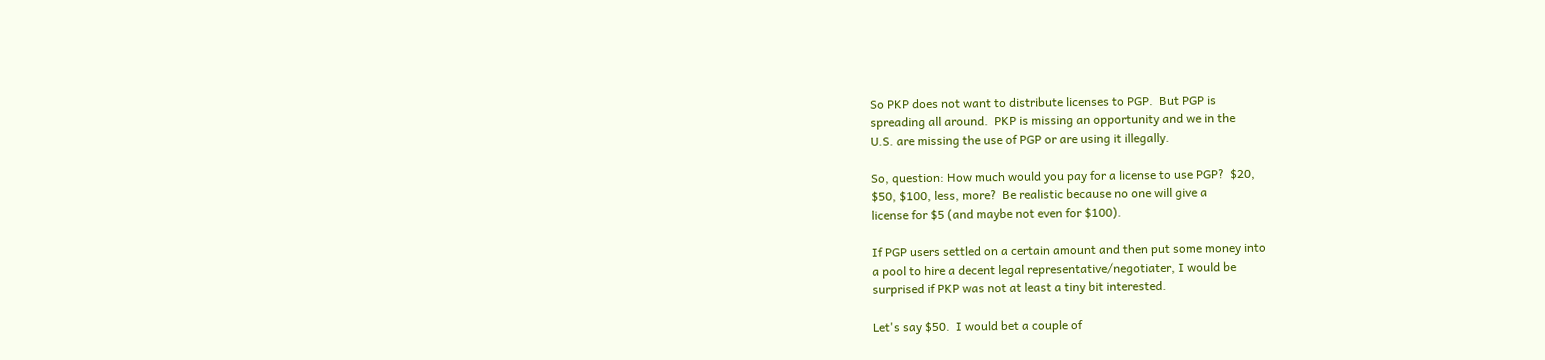So PKP does not want to distribute licenses to PGP.  But PGP is
spreading all around.  PKP is missing an opportunity and we in the
U.S. are missing the use of PGP or are using it illegally.

So, question: How much would you pay for a license to use PGP?  $20,
$50, $100, less, more?  Be realistic because no one will give a
license for $5 (and maybe not even for $100).

If PGP users settled on a certain amount and then put some money into
a pool to hire a decent legal representative/negotiater, I would be
surprised if PKP was not at least a tiny bit interested.

Let's say $50.  I would bet a couple of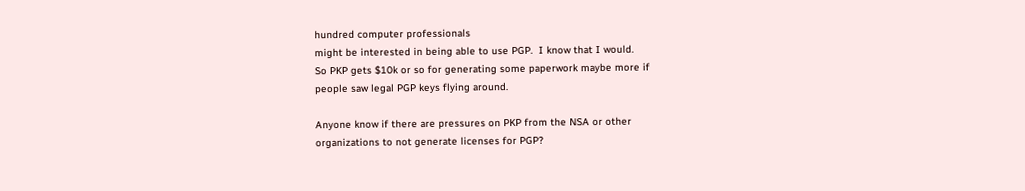hundred computer professionals
might be interested in being able to use PGP.  I know that I would.
So PKP gets $10k or so for generating some paperwork maybe more if
people saw legal PGP keys flying around.

Anyone know if there are pressures on PKP from the NSA or other
organizations to not generate licenses for PGP?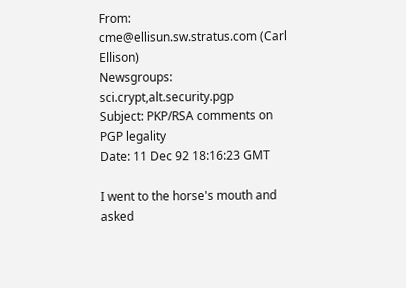From: cme@ellisun.sw.stratus.com (Carl Ellison)
Newsgroups: sci.crypt,alt.security.pgp
Subject: PKP/RSA comments on PGP legality
Date: 11 Dec 92 18:16:23 GMT

I went to the horse's mouth and asked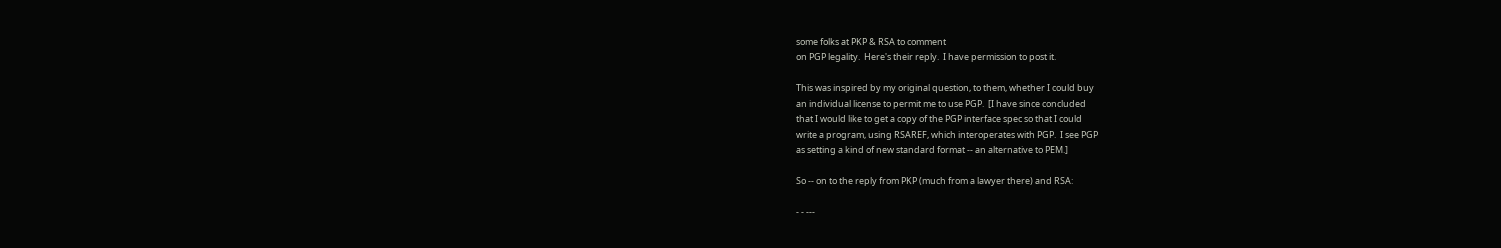some folks at PKP & RSA to comment
on PGP legality.  Here's their reply.  I have permission to post it.

This was inspired by my original question, to them, whether I could buy
an individual license to permit me to use PGP.  [I have since concluded
that I would like to get a copy of the PGP interface spec so that I could
write a program, using RSAREF, which interoperates with PGP.  I see PGP
as setting a kind of new standard format -- an alternative to PEM.]

So -- on to the reply from PKP (much from a lawyer there) and RSA:

- - ---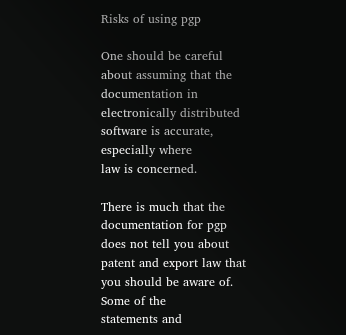Risks of using pgp

One should be careful about assuming that the documentation in
electronically distributed software is accurate, especially where
law is concerned.

There is much that the documentation for pgp does not tell you about
patent and export law that you should be aware of.  Some of the
statements and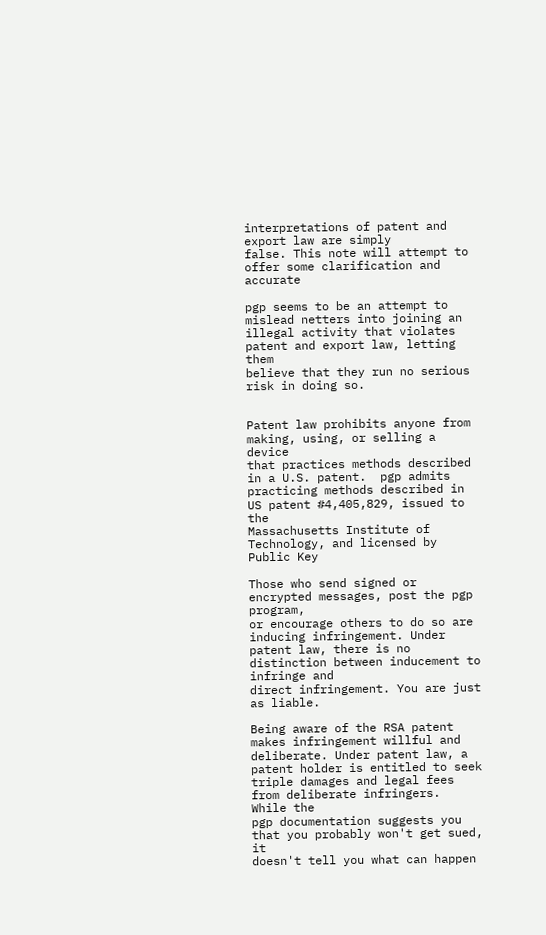interpretations of patent and export law are simply
false. This note will attempt to offer some clarification and accurate

pgp seems to be an attempt to mislead netters into joining an
illegal activity that violates patent and export law, letting them
believe that they run no serious risk in doing so.


Patent law prohibits anyone from making, using, or selling a device
that practices methods described in a U.S. patent.  pgp admits
practicing methods described in US patent #4,405,829, issued to the
Massachusetts Institute of Technology, and licensed by Public Key

Those who send signed or encrypted messages, post the pgp program,
or encourage others to do so are inducing infringement. Under
patent law, there is no distinction between inducement to infringe and
direct infringement. You are just as liable.

Being aware of the RSA patent makes infringement willful and
deliberate. Under patent law, a patent holder is entitled to seek
triple damages and legal fees from deliberate infringers.  While the
pgp documentation suggests you that you probably won't get sued, it
doesn't tell you what can happen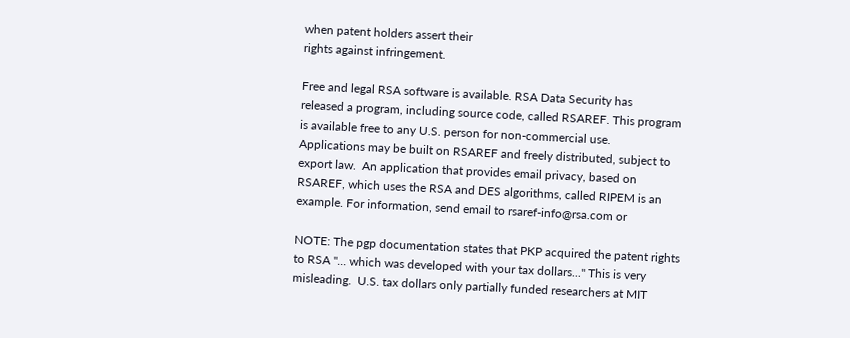when patent holders assert their
rights against infringement.

Free and legal RSA software is available. RSA Data Security has
released a program, including source code, called RSAREF. This program
is available free to any U.S. person for non-commercial use.
Applications may be built on RSAREF and freely distributed, subject to
export law.  An application that provides email privacy, based on
RSAREF, which uses the RSA and DES algorithms, called RIPEM is an
example. For information, send email to rsaref-info@rsa.com or

NOTE: The pgp documentation states that PKP acquired the patent rights
to RSA "... which was developed with your tax dollars..." This is very
misleading.  U.S. tax dollars only partially funded researchers at MIT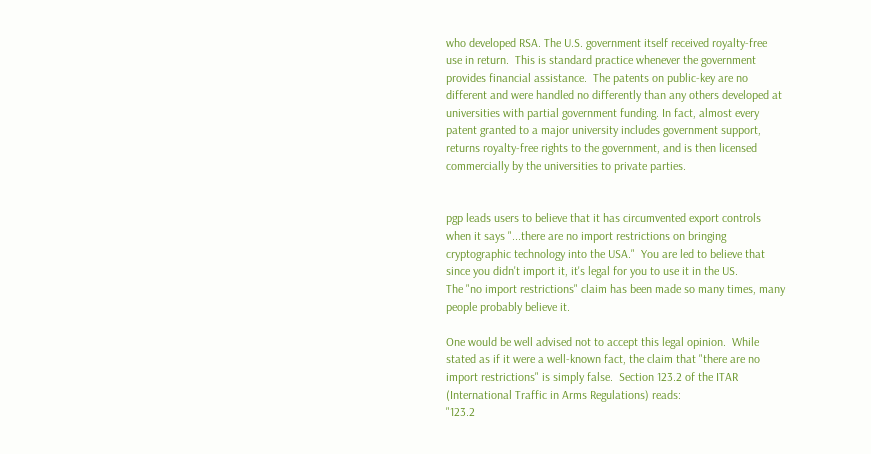who developed RSA. The U.S. government itself received royalty-free
use in return.  This is standard practice whenever the government
provides financial assistance.  The patents on public-key are no
different and were handled no differently than any others developed at
universities with partial government funding. In fact, almost every
patent granted to a major university includes government support,
returns royalty-free rights to the government, and is then licensed
commercially by the universities to private parties.


pgp leads users to believe that it has circumvented export controls
when it says "...there are no import restrictions on bringing
cryptographic technology into the USA."  You are led to believe that
since you didn't import it, it's legal for you to use it in the US.
The "no import restrictions" claim has been made so many times, many
people probably believe it.

One would be well advised not to accept this legal opinion.  While
stated as if it were a well-known fact, the claim that "there are no
import restrictions" is simply false.  Section 123.2 of the ITAR
(International Traffic in Arms Regulations) reads:
"123.2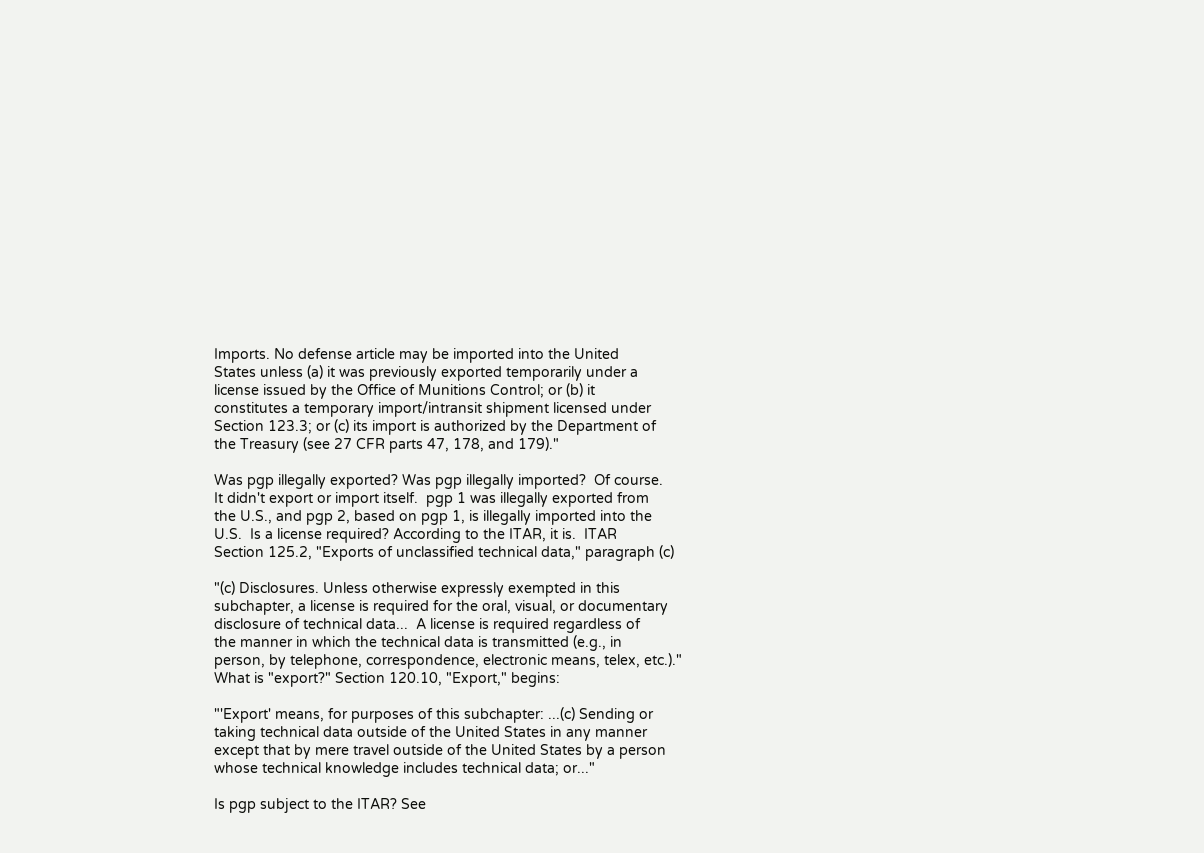Imports. No defense article may be imported into the United
States unless (a) it was previously exported temporarily under a
license issued by the Office of Munitions Control; or (b) it
constitutes a temporary import/intransit shipment licensed under
Section 123.3; or (c) its import is authorized by the Department of
the Treasury (see 27 CFR parts 47, 178, and 179)."

Was pgp illegally exported? Was pgp illegally imported?  Of course.
It didn't export or import itself.  pgp 1 was illegally exported from
the U.S., and pgp 2, based on pgp 1, is illegally imported into the
U.S.  Is a license required? According to the ITAR, it is.  ITAR
Section 125.2, "Exports of unclassified technical data," paragraph (c)

"(c) Disclosures. Unless otherwise expressly exempted in this
subchapter, a license is required for the oral, visual, or documentary
disclosure of technical data...  A license is required regardless of
the manner in which the technical data is transmitted (e.g., in
person, by telephone, correspondence, electronic means, telex, etc.)."
What is "export?" Section 120.10, "Export," begins:

"'Export' means, for purposes of this subchapter: ...(c) Sending or
taking technical data outside of the United States in any manner
except that by mere travel outside of the United States by a person
whose technical knowledge includes technical data; or..."

Is pgp subject to the ITAR? See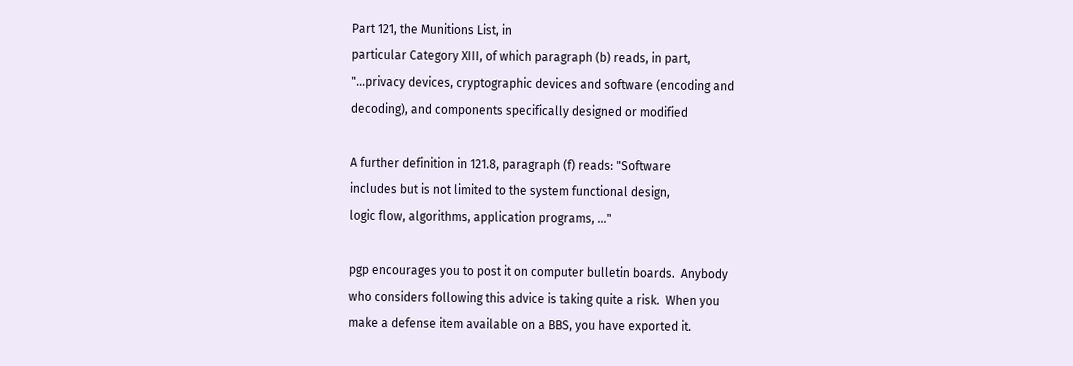Part 121, the Munitions List, in
particular Category XIII, of which paragraph (b) reads, in part,
"...privacy devices, cryptographic devices and software (encoding and
decoding), and components specifically designed or modified

A further definition in 121.8, paragraph (f) reads: "Software
includes but is not limited to the system functional design,
logic flow, algorithms, application programs, ..."

pgp encourages you to post it on computer bulletin boards.  Anybody
who considers following this advice is taking quite a risk.  When you
make a defense item available on a BBS, you have exported it.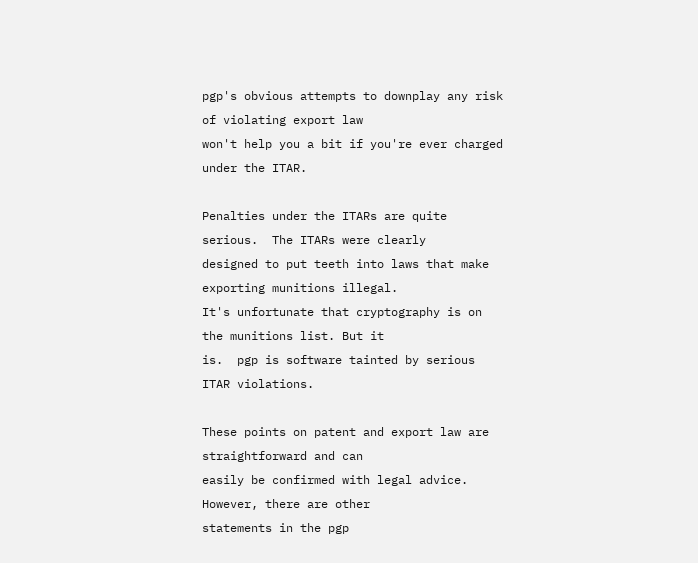pgp's obvious attempts to downplay any risk of violating export law
won't help you a bit if you're ever charged under the ITAR.

Penalties under the ITARs are quite serious.  The ITARs were clearly
designed to put teeth into laws that make exporting munitions illegal.
It's unfortunate that cryptography is on the munitions list. But it
is.  pgp is software tainted by serious ITAR violations.

These points on patent and export law are straightforward and can
easily be confirmed with legal advice. However, there are other
statements in the pgp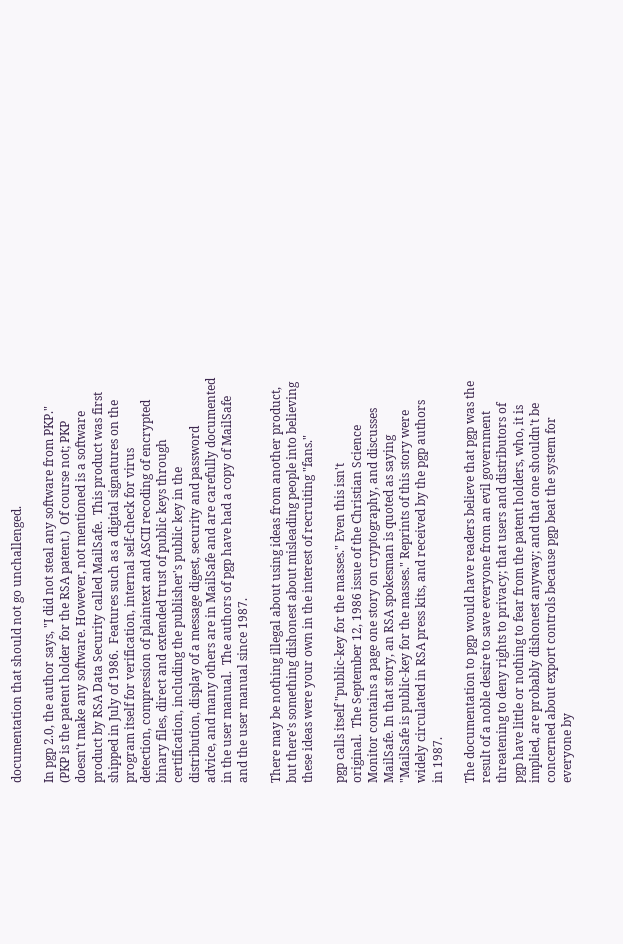documentation that should not go unchallenged.

In pgp 2.0, the author says, "I did not steal any software from PKP."
(PKP is the patent holder for the RSA patent.)  Of course not; PKP
doesn't make any software. However, not mentioned is a software
product by RSA Data Security called MailSafe.  This product was first
shipped in July of 1986.  Features such as a digital signatures on the
program itself for verification, internal self-check for virus
detection, compression of plaintext and ASCII recoding of encrypted
binary files, direct and extended trust of public keys through
certification, including the publisher's public key in the
distribution, display of a message digest, security and password
advice, and many others are in MailSafe and are carefully documented
in the user manual.  The authors of pgp have had a copy of MailSafe
and the user manual since 1987.

There may be nothing illegal about using ideas from another product,
but there's something dishonest about misleading people into believing
these ideas were your own in the interest of recruiting "fans."

pgp calls itself "public-key for the masses." Even this isn't
original.  The September 12, 1986 issue of the Christian Science
Monitor contains a page one story on cryptography, and discusses
MailSafe. In that story, an RSA spokesman is quoted as saying
"MailSafe is public-key for the masses." Reprints of this story were
widely circulated in RSA press kits, and received by the pgp authors
in 1987.

The documentation to pgp would have readers believe that pgp was the
result of a noble desire to save everyone from an evil government
threatening to deny rights to privacy; that users and distributors of
pgp have little or nothing to fear from the patent holders, who, it is
implied, are probably dishonest anyway; and that one shouldn't be
concerned about export controls because pgp beat the system for
everyone by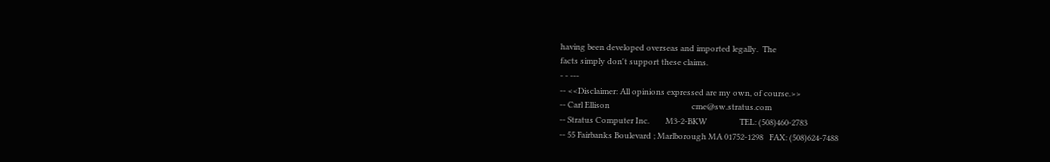having been developed overseas and imported legally.  The
facts simply don't support these claims.
- - ---
-- <<Disclaimer: All opinions expressed are my own, of course.>>
-- Carl Ellison                                         cme@sw.stratus.com
-- Stratus Computer Inc.        M3-2-BKW                TEL: (508)460-2783
-- 55 Fairbanks Boulevard ; Marlborough MA 01752-1298   FAX: (508)624-7488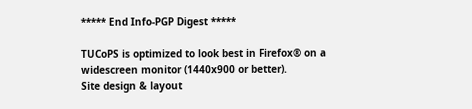***** End Info-PGP Digest *****

TUCoPS is optimized to look best in Firefox® on a widescreen monitor (1440x900 or better).
Site design & layout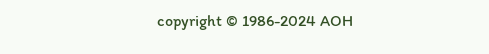copyright © 1986-2024 AOH